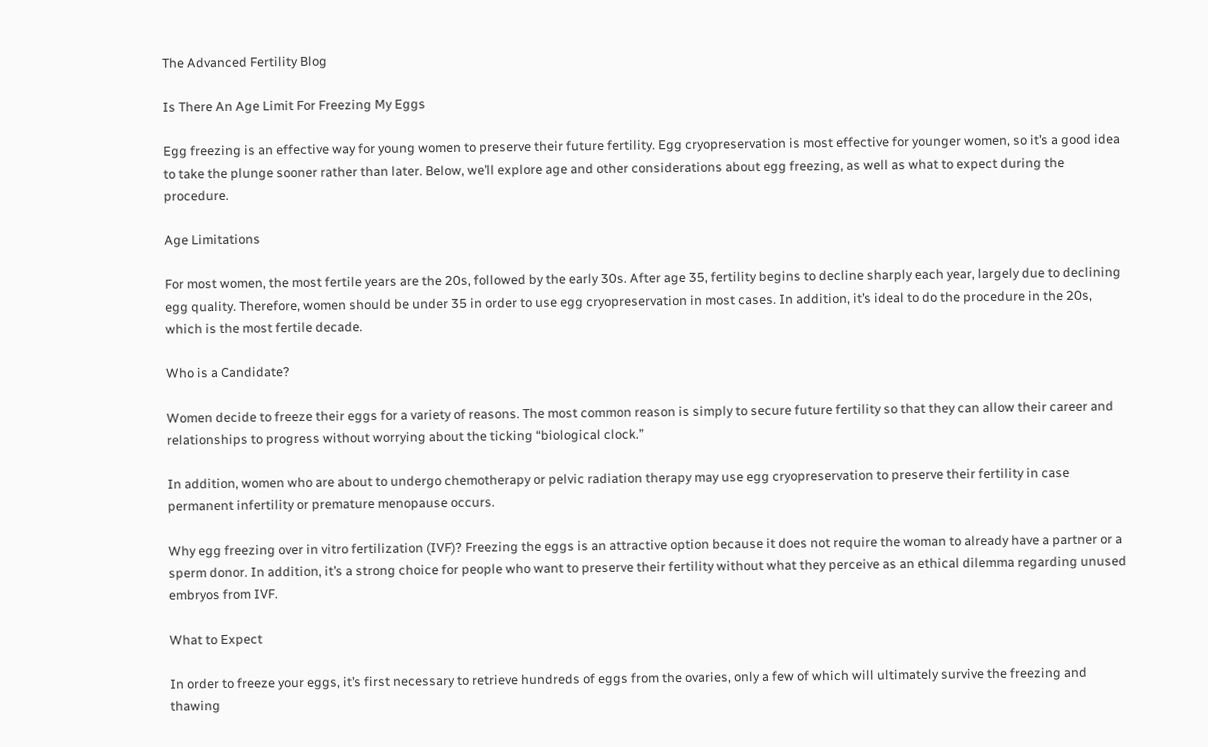The Advanced Fertility Blog

Is There An Age Limit For Freezing My Eggs

Egg freezing is an effective way for young women to preserve their future fertility. Egg cryopreservation is most effective for younger women, so it’s a good idea to take the plunge sooner rather than later. Below, we’ll explore age and other considerations about egg freezing, as well as what to expect during the procedure.

Age Limitations

For most women, the most fertile years are the 20s, followed by the early 30s. After age 35, fertility begins to decline sharply each year, largely due to declining egg quality. Therefore, women should be under 35 in order to use egg cryopreservation in most cases. In addition, it’s ideal to do the procedure in the 20s, which is the most fertile decade.

Who is a Candidate?

Women decide to freeze their eggs for a variety of reasons. The most common reason is simply to secure future fertility so that they can allow their career and relationships to progress without worrying about the ticking “biological clock.”

In addition, women who are about to undergo chemotherapy or pelvic radiation therapy may use egg cryopreservation to preserve their fertility in case permanent infertility or premature menopause occurs.

Why egg freezing over in vitro fertilization (IVF)? Freezing the eggs is an attractive option because it does not require the woman to already have a partner or a sperm donor. In addition, it’s a strong choice for people who want to preserve their fertility without what they perceive as an ethical dilemma regarding unused embryos from IVF.

What to Expect

In order to freeze your eggs, it’s first necessary to retrieve hundreds of eggs from the ovaries, only a few of which will ultimately survive the freezing and thawing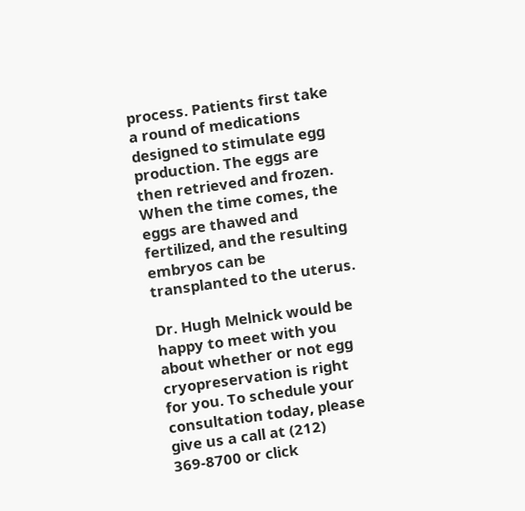process. Patients first take a round of medications designed to stimulate egg production. The eggs are then retrieved and frozen. When the time comes, the eggs are thawed and fertilized, and the resulting embryos can be transplanted to the uterus.

Dr. Hugh Melnick would be happy to meet with you about whether or not egg cryopreservation is right for you. To schedule your consultation today, please give us a call at (212) 369-8700 or click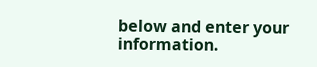below and enter your information.